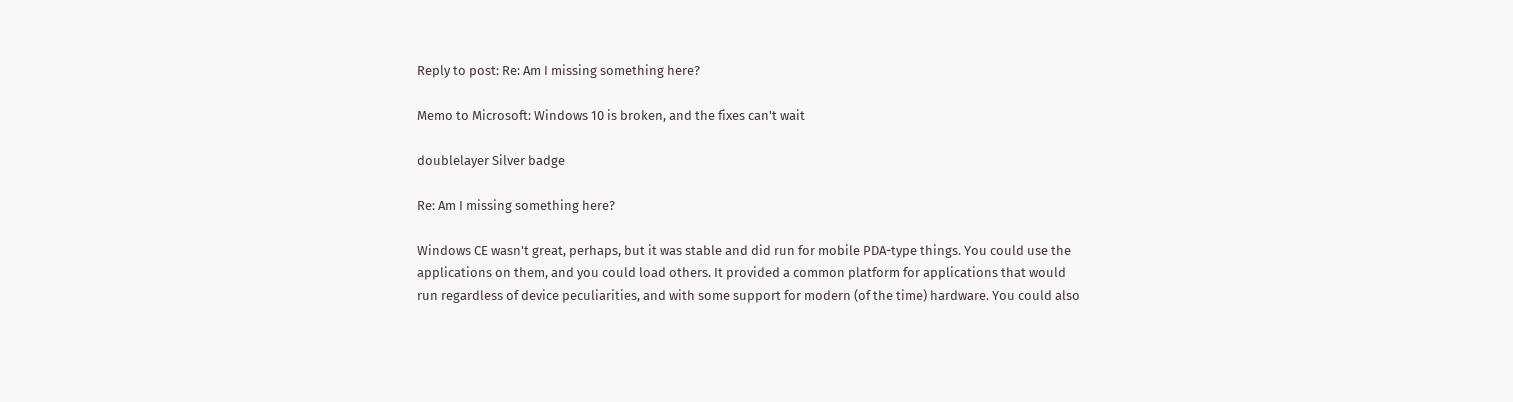Reply to post: Re: Am I missing something here?

Memo to Microsoft: Windows 10 is broken, and the fixes can't wait

doublelayer Silver badge

Re: Am I missing something here?

Windows CE wasn't great, perhaps, but it was stable and did run for mobile PDA-type things. You could use the applications on them, and you could load others. It provided a common platform for applications that would run regardless of device peculiarities, and with some support for modern (of the time) hardware. You could also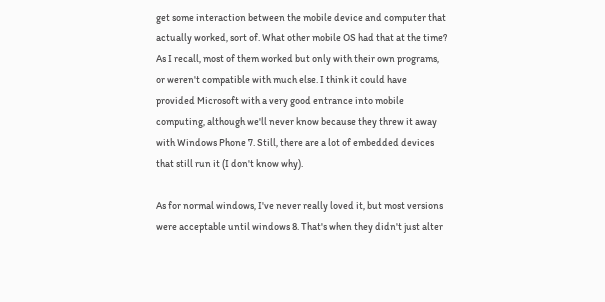get some interaction between the mobile device and computer that actually worked, sort of. What other mobile OS had that at the time? As I recall, most of them worked but only with their own programs, or weren't compatible with much else. I think it could have provided Microsoft with a very good entrance into mobile computing, although we'll never know because they threw it away with Windows Phone 7. Still, there are a lot of embedded devices that still run it (I don't know why).

As for normal windows, I've never really loved it, but most versions were acceptable until windows 8. That's when they didn't just alter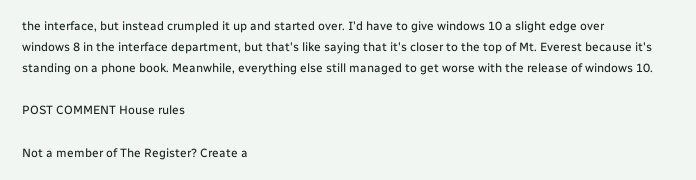the interface, but instead crumpled it up and started over. I'd have to give windows 10 a slight edge over windows 8 in the interface department, but that's like saying that it's closer to the top of Mt. Everest because it's standing on a phone book. Meanwhile, everything else still managed to get worse with the release of windows 10.

POST COMMENT House rules

Not a member of The Register? Create a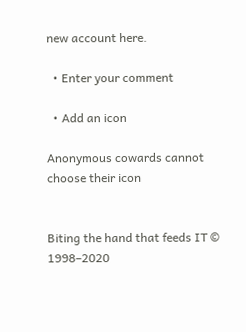new account here.

  • Enter your comment

  • Add an icon

Anonymous cowards cannot choose their icon


Biting the hand that feeds IT © 1998–2020